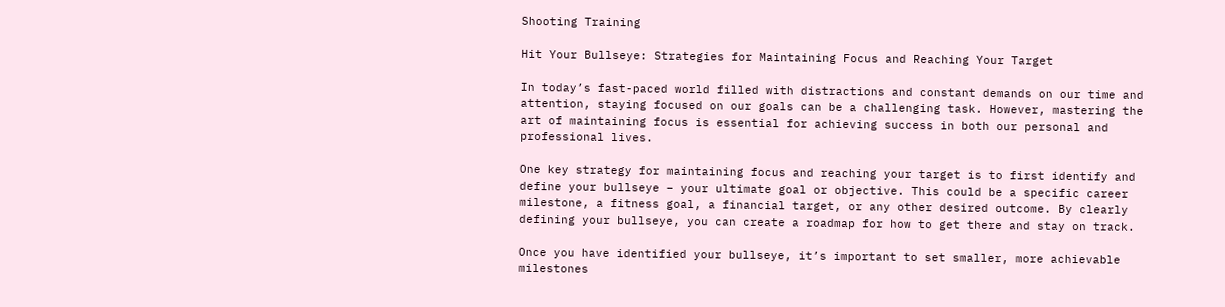Shooting Training

Hit Your Bullseye: Strategies for Maintaining Focus and Reaching Your Target

In today’s fast-paced world filled with distractions and constant demands on our time and attention, staying focused on our goals can be a challenging task. However, mastering the art of maintaining focus is essential for achieving success in both our personal and professional lives.

One key strategy for maintaining focus and reaching your target is to first identify and define your bullseye – your ultimate goal or objective. This could be a specific career milestone, a fitness goal, a financial target, or any other desired outcome. By clearly defining your bullseye, you can create a roadmap for how to get there and stay on track.

Once you have identified your bullseye, it’s important to set smaller, more achievable milestones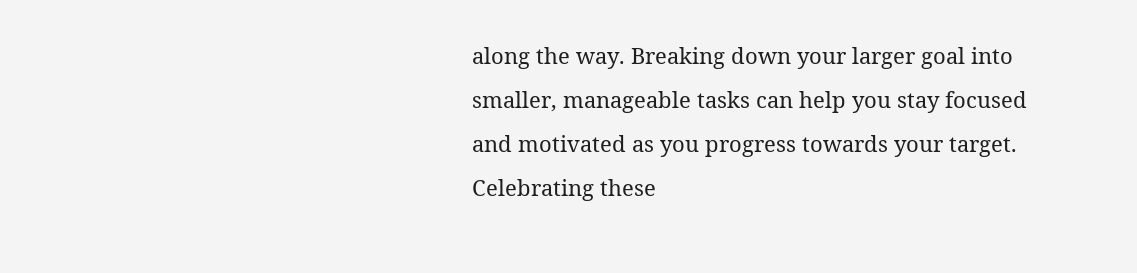along the way. Breaking down your larger goal into smaller, manageable tasks can help you stay focused and motivated as you progress towards your target. Celebrating these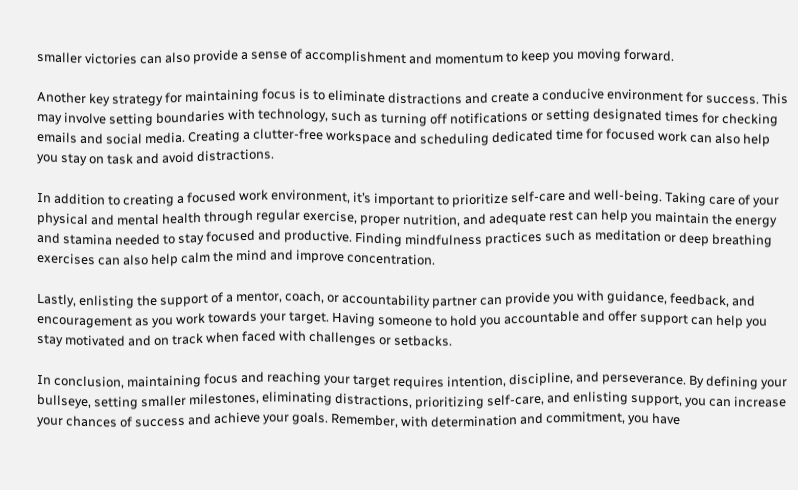smaller victories can also provide a sense of accomplishment and momentum to keep you moving forward.

Another key strategy for maintaining focus is to eliminate distractions and create a conducive environment for success. This may involve setting boundaries with technology, such as turning off notifications or setting designated times for checking emails and social media. Creating a clutter-free workspace and scheduling dedicated time for focused work can also help you stay on task and avoid distractions.

In addition to creating a focused work environment, it’s important to prioritize self-care and well-being. Taking care of your physical and mental health through regular exercise, proper nutrition, and adequate rest can help you maintain the energy and stamina needed to stay focused and productive. Finding mindfulness practices such as meditation or deep breathing exercises can also help calm the mind and improve concentration.

Lastly, enlisting the support of a mentor, coach, or accountability partner can provide you with guidance, feedback, and encouragement as you work towards your target. Having someone to hold you accountable and offer support can help you stay motivated and on track when faced with challenges or setbacks.

In conclusion, maintaining focus and reaching your target requires intention, discipline, and perseverance. By defining your bullseye, setting smaller milestones, eliminating distractions, prioritizing self-care, and enlisting support, you can increase your chances of success and achieve your goals. Remember, with determination and commitment, you have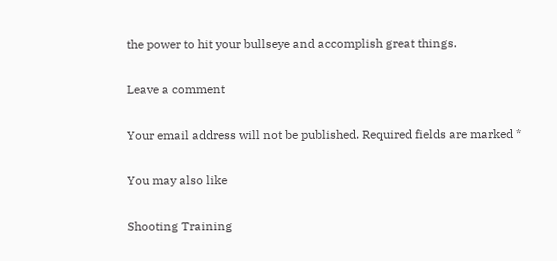the power to hit your bullseye and accomplish great things.

Leave a comment

Your email address will not be published. Required fields are marked *

You may also like

Shooting Training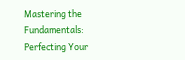Mastering the Fundamentals: Perfecting Your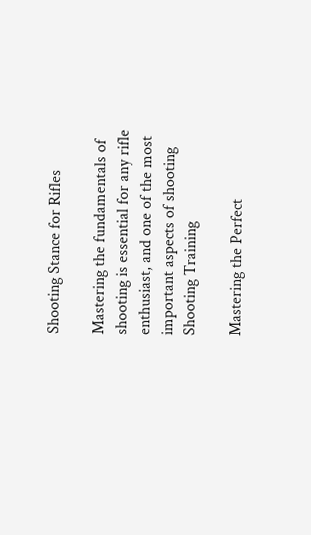Shooting Stance for Rifles

Mastering the fundamentals of shooting is essential for any rifle enthusiast, and one of the most important aspects of shooting
Shooting Training

Mastering the Perfect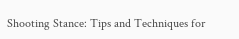Shooting Stance: Tips and Techniques for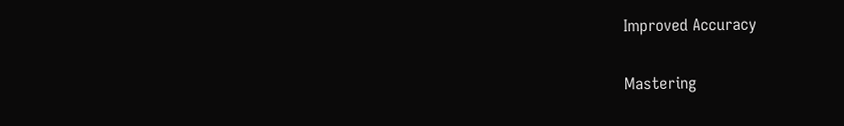Improved Accuracy

Mastering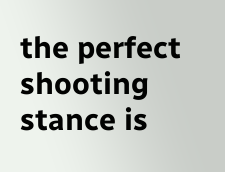the perfect shooting stance is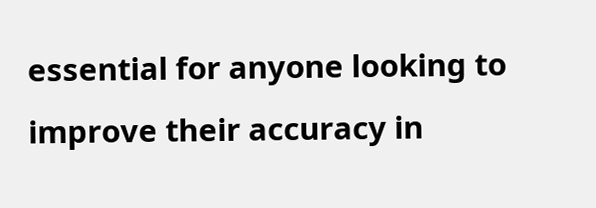essential for anyone looking to improve their accuracy in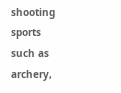shooting sports such as archery,